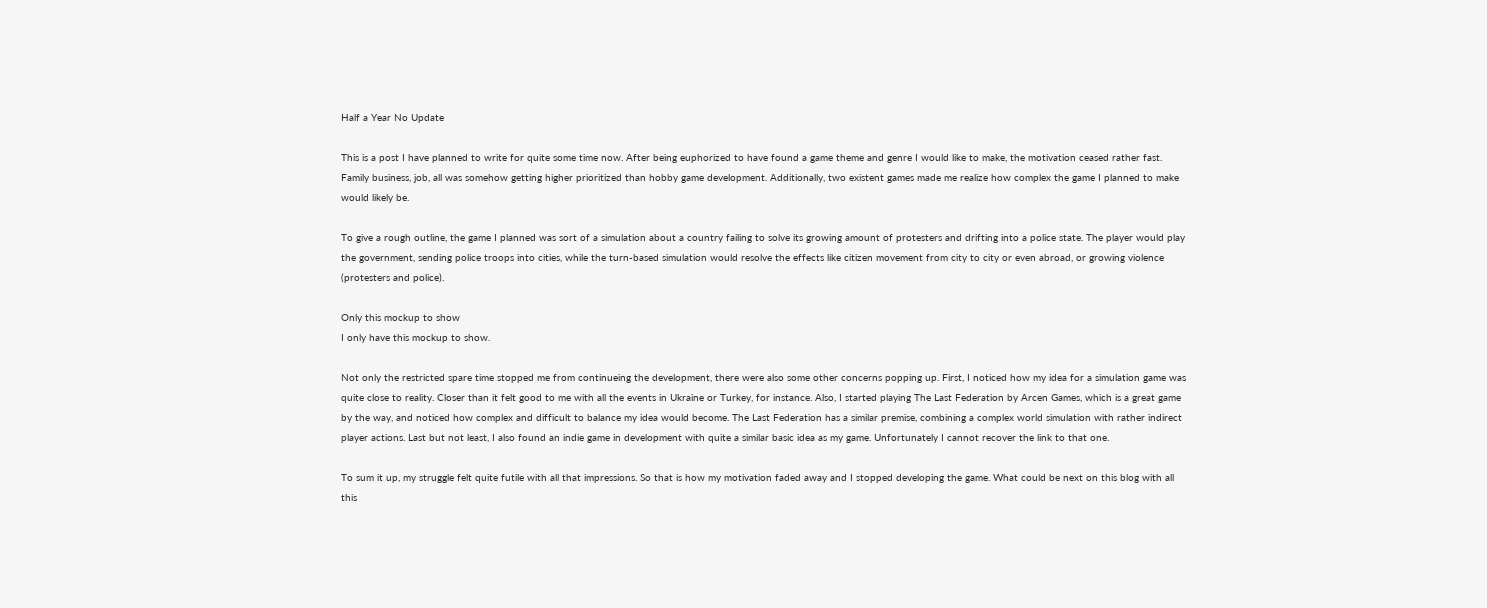Half a Year No Update

This is a post I have planned to write for quite some time now. After being euphorized to have found a game theme and genre I would like to make, the motivation ceased rather fast. Family business, job, all was somehow getting higher prioritized than hobby game development. Additionally, two existent games made me realize how complex the game I planned to make would likely be.

To give a rough outline, the game I planned was sort of a simulation about a country failing to solve its growing amount of protesters and drifting into a police state. The player would play the government, sending police troops into cities, while the turn-based simulation would resolve the effects like citizen movement from city to city or even abroad, or growing violence (protesters and police).

Only this mockup to show
I only have this mockup to show.

Not only the restricted spare time stopped me from continueing the development, there were also some other concerns popping up. First, I noticed how my idea for a simulation game was quite close to reality. Closer than it felt good to me with all the events in Ukraine or Turkey, for instance. Also, I started playing The Last Federation by Arcen Games, which is a great game by the way, and noticed how complex and difficult to balance my idea would become. The Last Federation has a similar premise, combining a complex world simulation with rather indirect player actions. Last but not least, I also found an indie game in development with quite a similar basic idea as my game. Unfortunately I cannot recover the link to that one.

To sum it up, my struggle felt quite futile with all that impressions. So that is how my motivation faded away and I stopped developing the game. What could be next on this blog with all this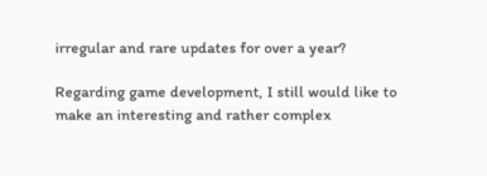irregular and rare updates for over a year?

Regarding game development, I still would like to make an interesting and rather complex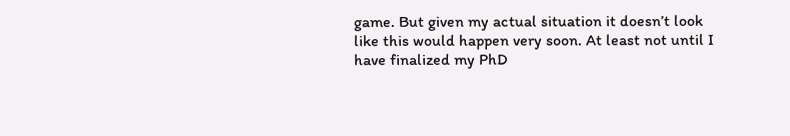game. But given my actual situation it doesn’t look like this would happen very soon. At least not until I have finalized my PhD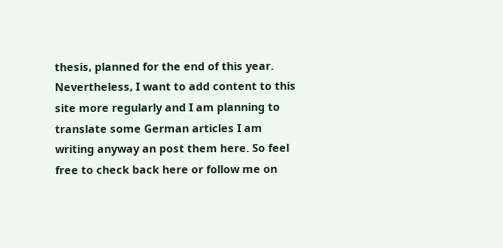thesis, planned for the end of this year. Nevertheless, I want to add content to this site more regularly and I am planning to translate some German articles I am writing anyway an post them here. So feel free to check back here or follow me on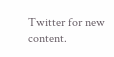Twitter for new content.